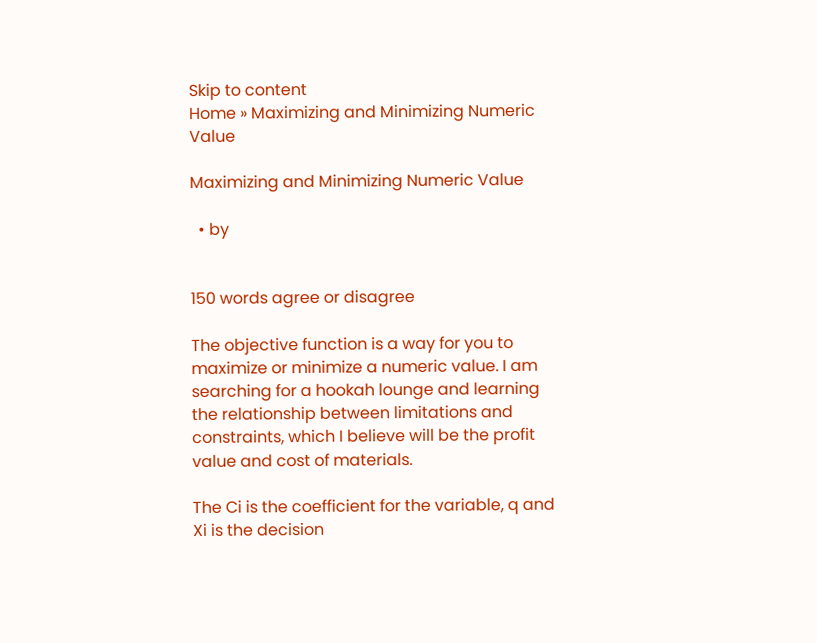Skip to content
Home » Maximizing and Minimizing Numeric Value

Maximizing and Minimizing Numeric Value

  • by


150 words agree or disagree

The objective function is a way for you to maximize or minimize a numeric value. I am searching for a hookah lounge and learning the relationship between limitations and constraints, which I believe will be the profit value and cost of materials.

The Ci is the coefficient for the variable, q and Xi is the decision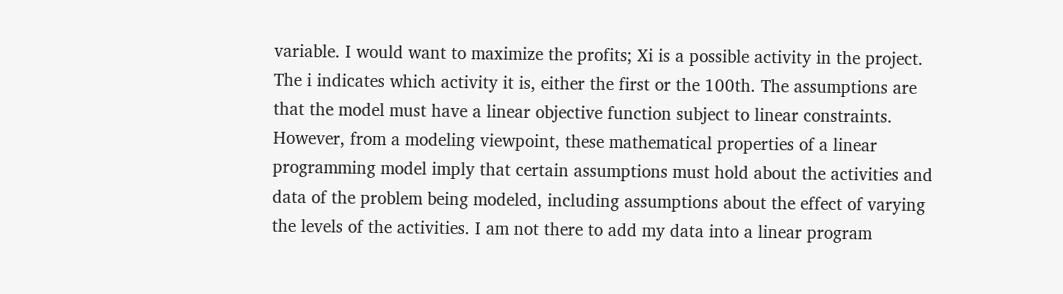variable. I would want to maximize the profits; Xi is a possible activity in the project. The i indicates which activity it is, either the first or the 100th. The assumptions are that the model must have a linear objective function subject to linear constraints. However, from a modeling viewpoint, these mathematical properties of a linear programming model imply that certain assumptions must hold about the activities and data of the problem being modeled, including assumptions about the effect of varying the levels of the activities. I am not there to add my data into a linear program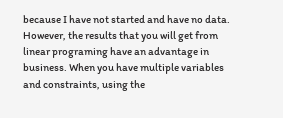because I have not started and have no data. However, the results that you will get from linear programing have an advantage in business. When you have multiple variables and constraints, using the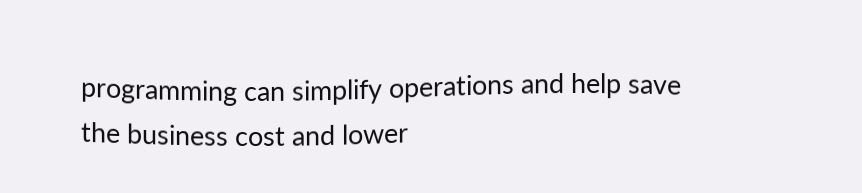programming can simplify operations and help save the business cost and lower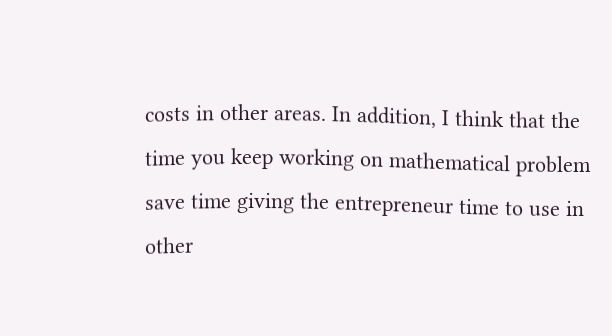costs in other areas. In addition, I think that the time you keep working on mathematical problem save time giving the entrepreneur time to use in other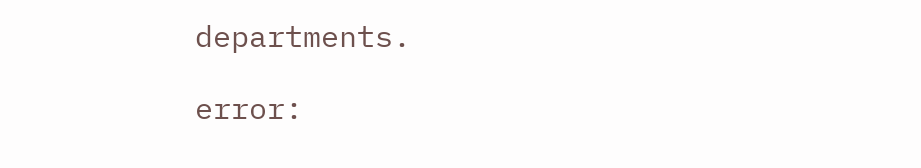departments.

error: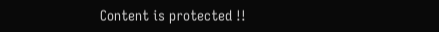Content is protected !!